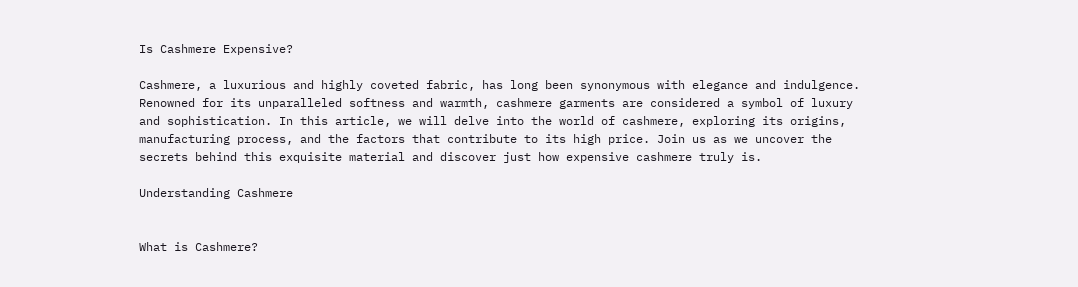Is Cashmere Expensive?

Cashmere, a luxurious and highly coveted fabric, has long been synonymous with elegance and indulgence. Renowned for its unparalleled softness and warmth, cashmere garments are considered a symbol of luxury and sophistication. In this article, we will delve into the world of cashmere, exploring its origins, manufacturing process, and the factors that contribute to its high price. Join us as we uncover the secrets behind this exquisite material and discover just how expensive cashmere truly is.

Understanding Cashmere


What is Cashmere?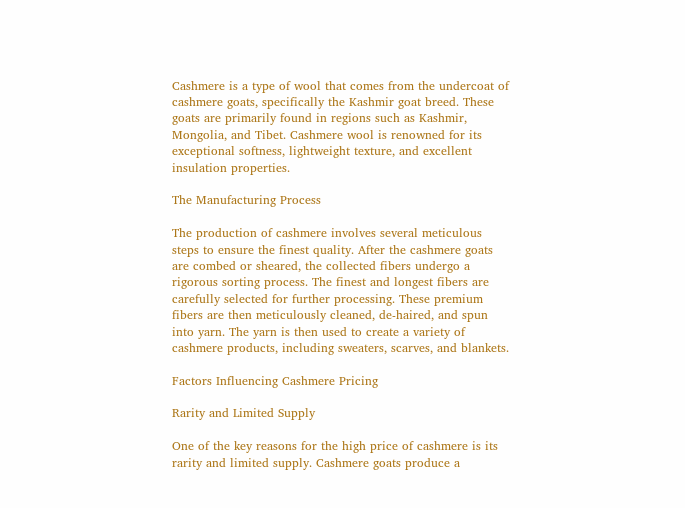Cashmere is a type of wool that comes from the undercoat of cashmere goats, specifically the Kashmir goat breed. These goats are primarily found in regions such as Kashmir, Mongolia, and Tibet. Cashmere wool is renowned for its exceptional softness, lightweight texture, and excellent insulation properties.

The Manufacturing Process

The production of cashmere involves several meticulous steps to ensure the finest quality. After the cashmere goats are combed or sheared, the collected fibers undergo a rigorous sorting process. The finest and longest fibers are carefully selected for further processing. These premium fibers are then meticulously cleaned, de-haired, and spun into yarn. The yarn is then used to create a variety of cashmere products, including sweaters, scarves, and blankets.

Factors Influencing Cashmere Pricing

Rarity and Limited Supply

One of the key reasons for the high price of cashmere is its rarity and limited supply. Cashmere goats produce a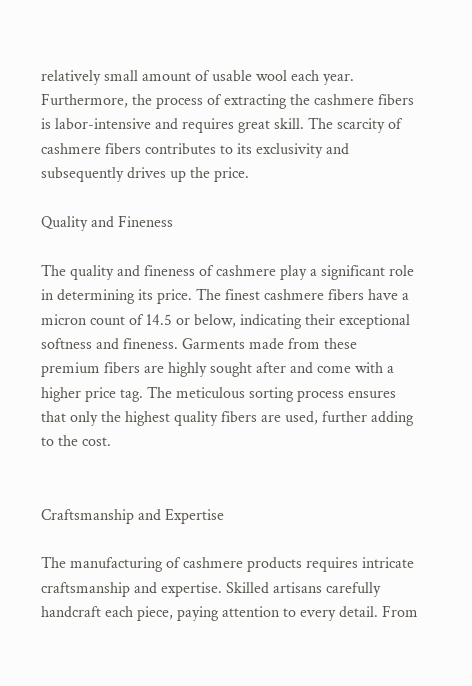relatively small amount of usable wool each year. Furthermore, the process of extracting the cashmere fibers is labor-intensive and requires great skill. The scarcity of cashmere fibers contributes to its exclusivity and subsequently drives up the price.

Quality and Fineness

The quality and fineness of cashmere play a significant role in determining its price. The finest cashmere fibers have a micron count of 14.5 or below, indicating their exceptional softness and fineness. Garments made from these premium fibers are highly sought after and come with a higher price tag. The meticulous sorting process ensures that only the highest quality fibers are used, further adding to the cost.


Craftsmanship and Expertise

The manufacturing of cashmere products requires intricate craftsmanship and expertise. Skilled artisans carefully handcraft each piece, paying attention to every detail. From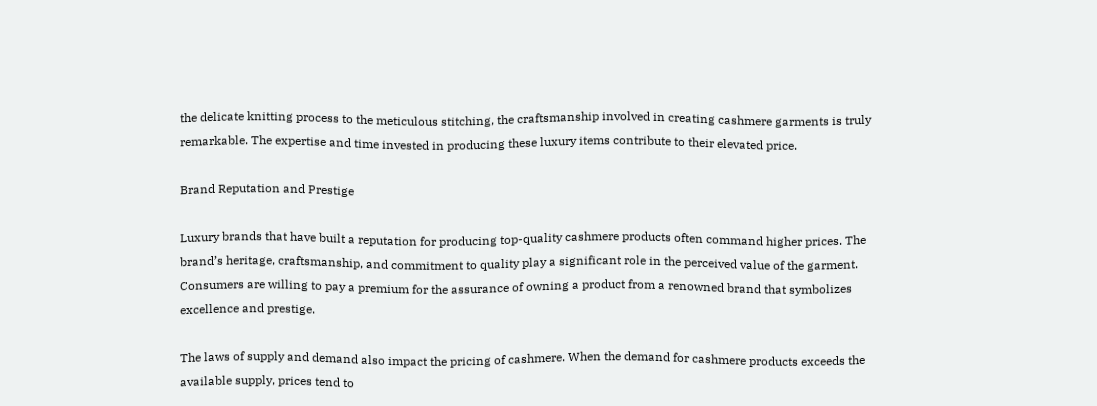the delicate knitting process to the meticulous stitching, the craftsmanship involved in creating cashmere garments is truly remarkable. The expertise and time invested in producing these luxury items contribute to their elevated price.

Brand Reputation and Prestige

Luxury brands that have built a reputation for producing top-quality cashmere products often command higher prices. The brand’s heritage, craftsmanship, and commitment to quality play a significant role in the perceived value of the garment. Consumers are willing to pay a premium for the assurance of owning a product from a renowned brand that symbolizes excellence and prestige.

The laws of supply and demand also impact the pricing of cashmere. When the demand for cashmere products exceeds the available supply, prices tend to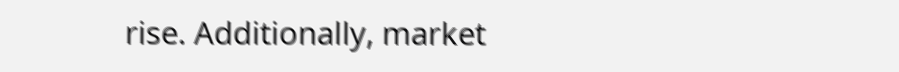rise. Additionally, market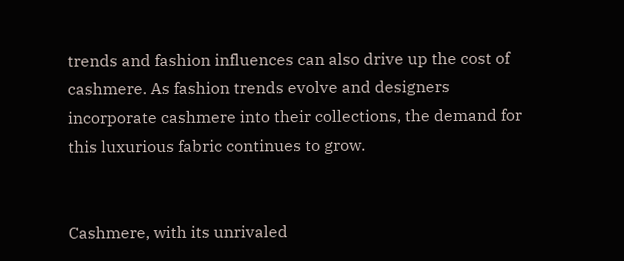trends and fashion influences can also drive up the cost of cashmere. As fashion trends evolve and designers incorporate cashmere into their collections, the demand for this luxurious fabric continues to grow.


Cashmere, with its unrivaled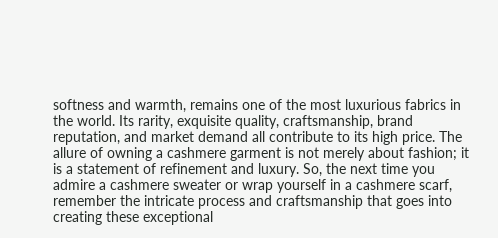softness and warmth, remains one of the most luxurious fabrics in the world. Its rarity, exquisite quality, craftsmanship, brand reputation, and market demand all contribute to its high price. The allure of owning a cashmere garment is not merely about fashion; it is a statement of refinement and luxury. So, the next time you admire a cashmere sweater or wrap yourself in a cashmere scarf, remember the intricate process and craftsmanship that goes into creating these exceptional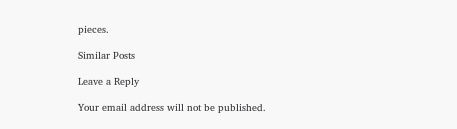pieces.

Similar Posts

Leave a Reply

Your email address will not be published.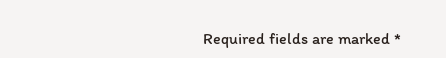Required fields are marked *